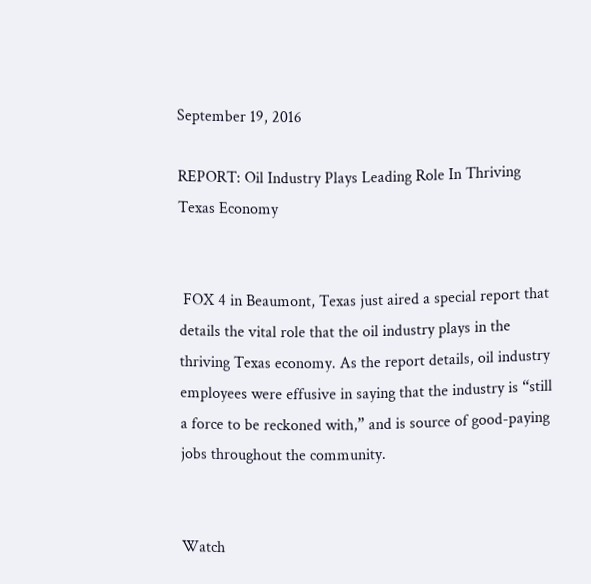September 19, 2016

REPORT: Oil Industry Plays Leading Role In Thriving Texas Economy


 FOX 4 in Beaumont, Texas just aired a special report that details the vital role that the oil industry plays in the thriving Texas economy. As the report details, oil industry employees were effusive in saying that the industry is “still a force to be reckoned with,” and is source of good-paying jobs throughout the community.


Watch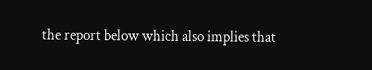the report below which also implies that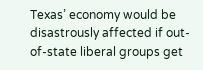Texas’ economy would be disastrously affected if out-of-state liberal groups get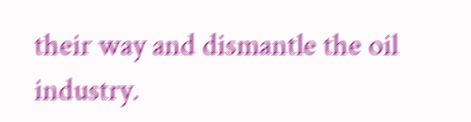their way and dismantle the oil industry.